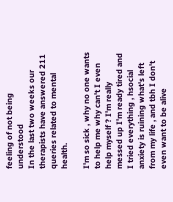feeling of not being understood
In the last two weeks our therapists have answered 211 queries related to mental health.

I'm so sick , why no one wants to help me why can't I even help myself ? I'm really messed up I'm ready tired and I tried everything , hsocial anxiety is ruining what's left from my life , and tbh I don't even want to be alive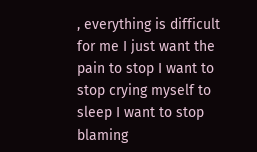, everything is difficult for me I just want the pain to stop I want to stop crying myself to sleep I want to stop blaming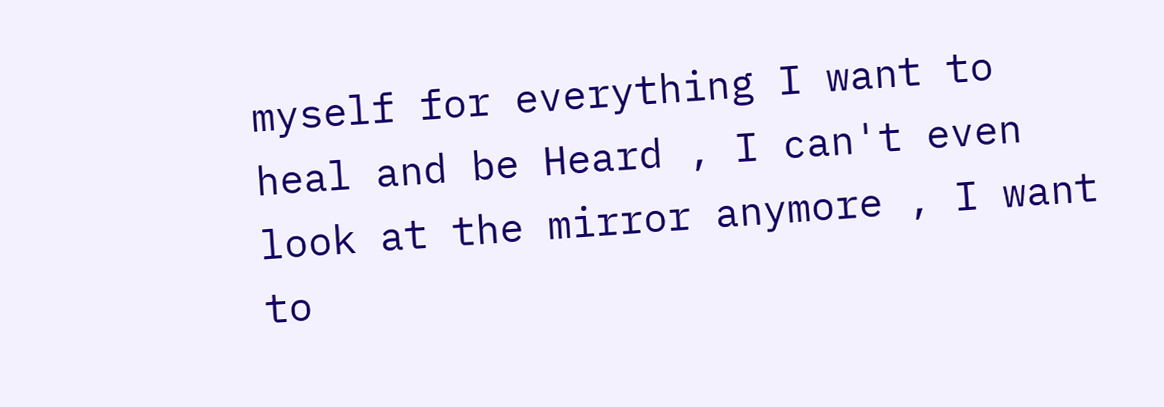myself for everything I want to heal and be Heard , I can't even look at the mirror anymore , I want to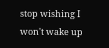stop wishing I won't wake up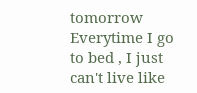tomorrow Everytime I go to bed , I just can't live like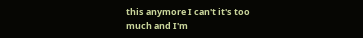this anymore I can't it's too much and I'm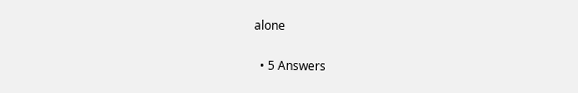alone

  • 5 Answers